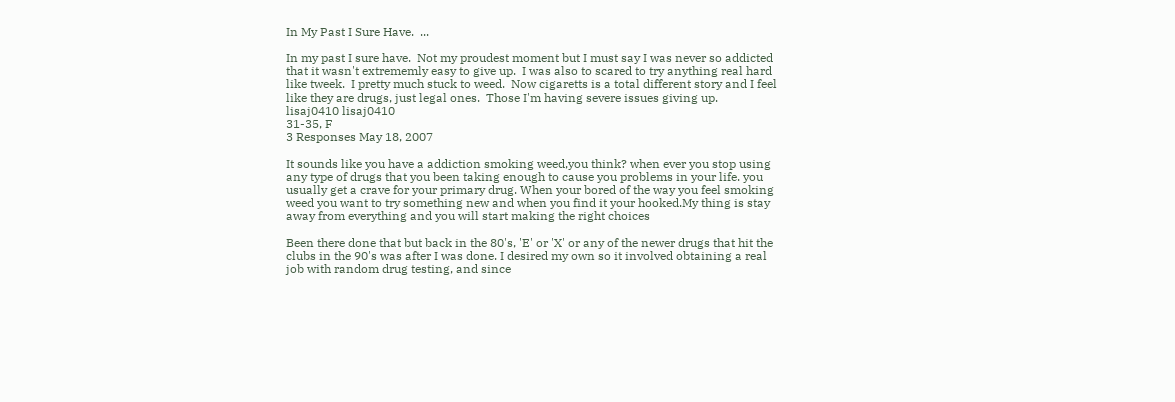In My Past I Sure Have.  ...

In my past I sure have.  Not my proudest moment but I must say I was never so addicted that it wasn't extrememly easy to give up.  I was also to scared to try anything real hard like tweek.  I pretty much stuck to weed.  Now cigaretts is a total different story and I feel like they are drugs, just legal ones.  Those I'm having severe issues giving up.
lisaj0410 lisaj0410
31-35, F
3 Responses May 18, 2007

It sounds like you have a addiction smoking weed,you think? when ever you stop using any type of drugs that you been taking enough to cause you problems in your life. you usually get a crave for your primary drug. When your bored of the way you feel smoking weed you want to try something new and when you find it your hooked.My thing is stay away from everything and you will start making the right choices

Been there done that but back in the 80's, 'E' or 'X' or any of the newer drugs that hit the clubs in the 90's was after I was done. I desired my own so it involved obtaining a real job with random drug testing, and since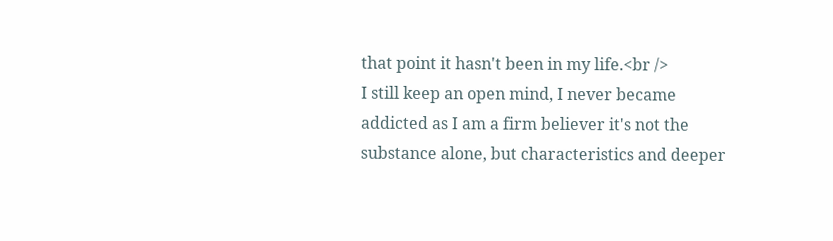that point it hasn't been in my life.<br />
I still keep an open mind, I never became addicted as I am a firm believer it's not the substance alone, but characteristics and deeper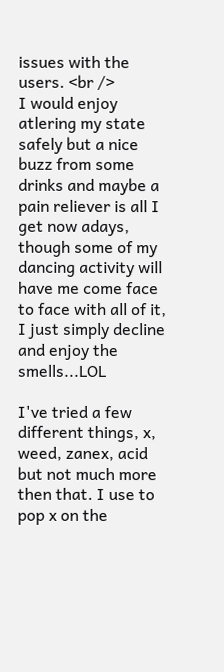issues with the users. <br />
I would enjoy atlering my state safely but a nice buzz from some drinks and maybe a pain reliever is all I get now adays, though some of my dancing activity will have me come face to face with all of it, I just simply decline and enjoy the smells...LOL

I've tried a few different things, x, weed, zanex, acid but not much more then that. I use to pop x on the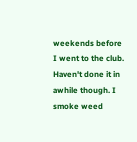weekends before I went to the club. Haven't done it in awhile though. I smoke weed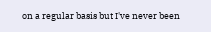on a regular basis but I've never been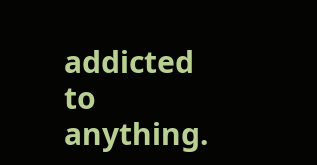addicted to anything.